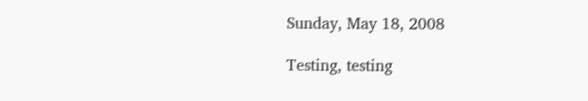Sunday, May 18, 2008

Testing, testing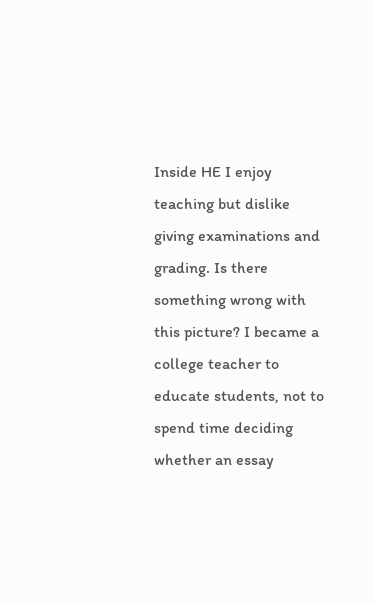Inside HE I enjoy teaching but dislike giving examinations and grading. Is there something wrong with this picture? I became a college teacher to educate students, not to spend time deciding whether an essay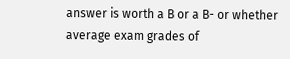answer is worth a B or a B- or whether average exam grades of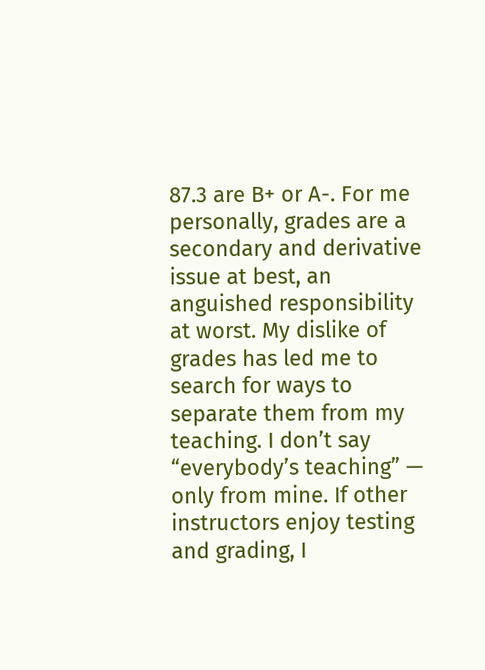87.3 are B+ or A-. For me personally, grades are a secondary and derivative issue at best, an anguished responsibility at worst. My dislike of grades has led me to search for ways to separate them from my teaching. I don’t say “everybody’s teaching” — only from mine. If other instructors enjoy testing and grading, I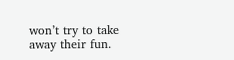won’t try to take away their fun.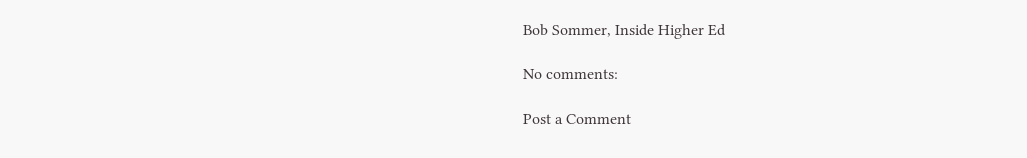Bob Sommer, Inside Higher Ed

No comments:

Post a Comment